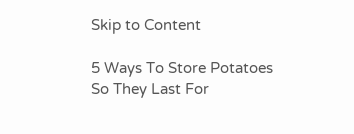Skip to Content

5 Ways To Store Potatoes So They Last For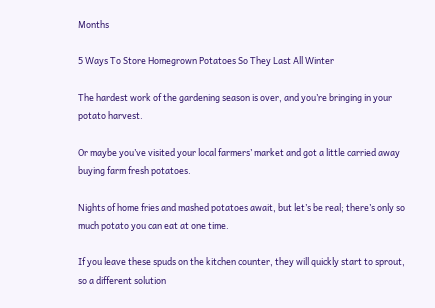Months

5 Ways To Store Homegrown Potatoes So They Last All Winter

The hardest work of the gardening season is over, and you’re bringing in your potato harvest.

Or maybe you’ve visited your local farmers’ market and got a little carried away buying farm fresh potatoes.

Nights of home fries and mashed potatoes await, but let’s be real; there’s only so much potato you can eat at one time.

If you leave these spuds on the kitchen counter, they will quickly start to sprout, so a different solution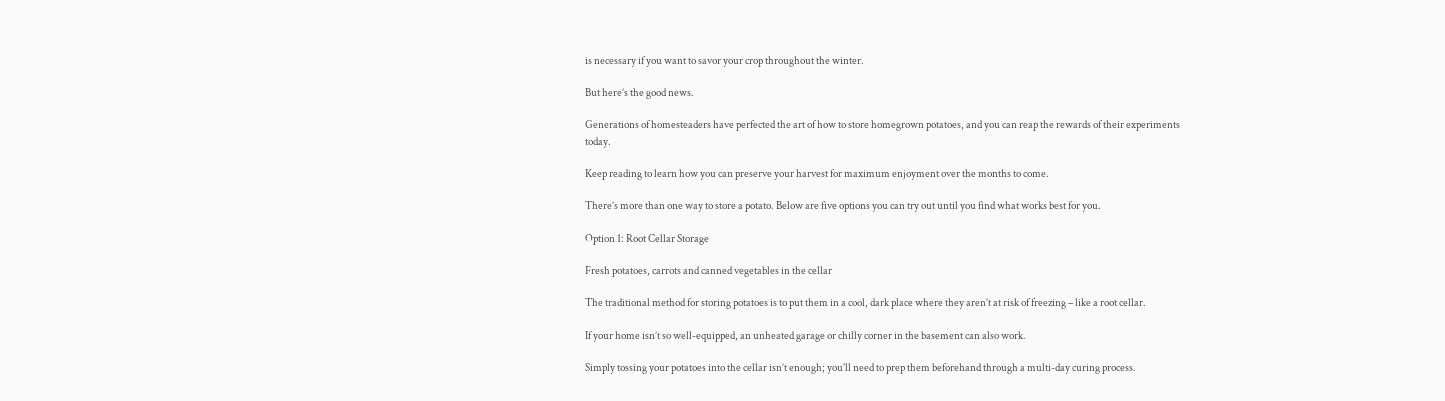is necessary if you want to savor your crop throughout the winter.

But here’s the good news.

Generations of homesteaders have perfected the art of how to store homegrown potatoes, and you can reap the rewards of their experiments today.

Keep reading to learn how you can preserve your harvest for maximum enjoyment over the months to come.

There’s more than one way to store a potato. Below are five options you can try out until you find what works best for you.

Option 1: Root Cellar Storage

Fresh potatoes, carrots and canned vegetables in the cellar

The traditional method for storing potatoes is to put them in a cool, dark place where they aren’t at risk of freezing – like a root cellar.

If your home isn’t so well-equipped, an unheated garage or chilly corner in the basement can also work.

Simply tossing your potatoes into the cellar isn’t enough; you’ll need to prep them beforehand through a multi-day curing process.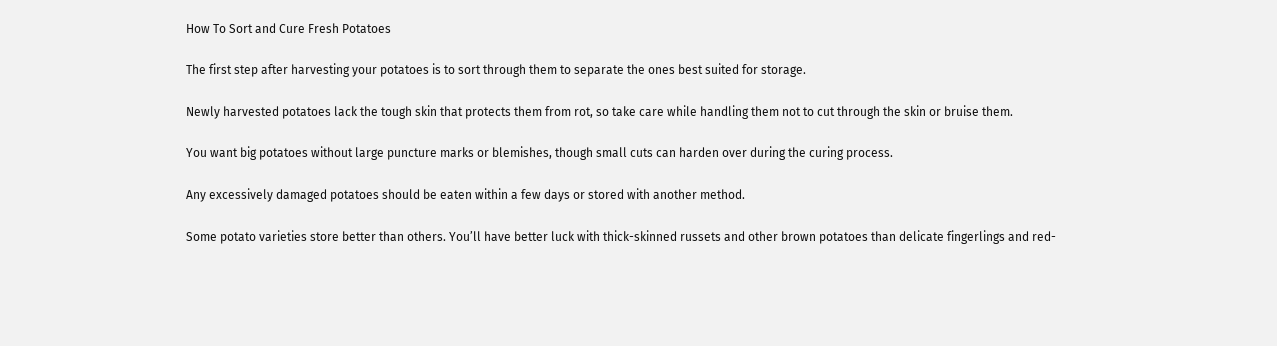How To Sort and Cure Fresh Potatoes

The first step after harvesting your potatoes is to sort through them to separate the ones best suited for storage.

Newly harvested potatoes lack the tough skin that protects them from rot, so take care while handling them not to cut through the skin or bruise them.

You want big potatoes without large puncture marks or blemishes, though small cuts can harden over during the curing process.

Any excessively damaged potatoes should be eaten within a few days or stored with another method.

Some potato varieties store better than others. You’ll have better luck with thick-skinned russets and other brown potatoes than delicate fingerlings and red-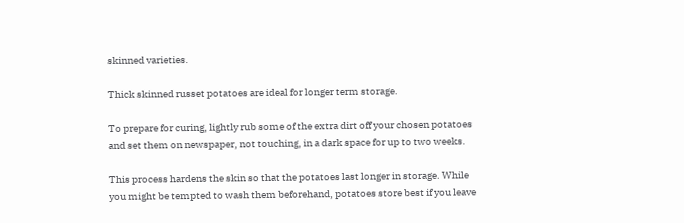skinned varieties.

Thick skinned russet potatoes are ideal for longer term storage.

To prepare for curing, lightly rub some of the extra dirt off your chosen potatoes and set them on newspaper, not touching, in a dark space for up to two weeks.

This process hardens the skin so that the potatoes last longer in storage. While you might be tempted to wash them beforehand, potatoes store best if you leave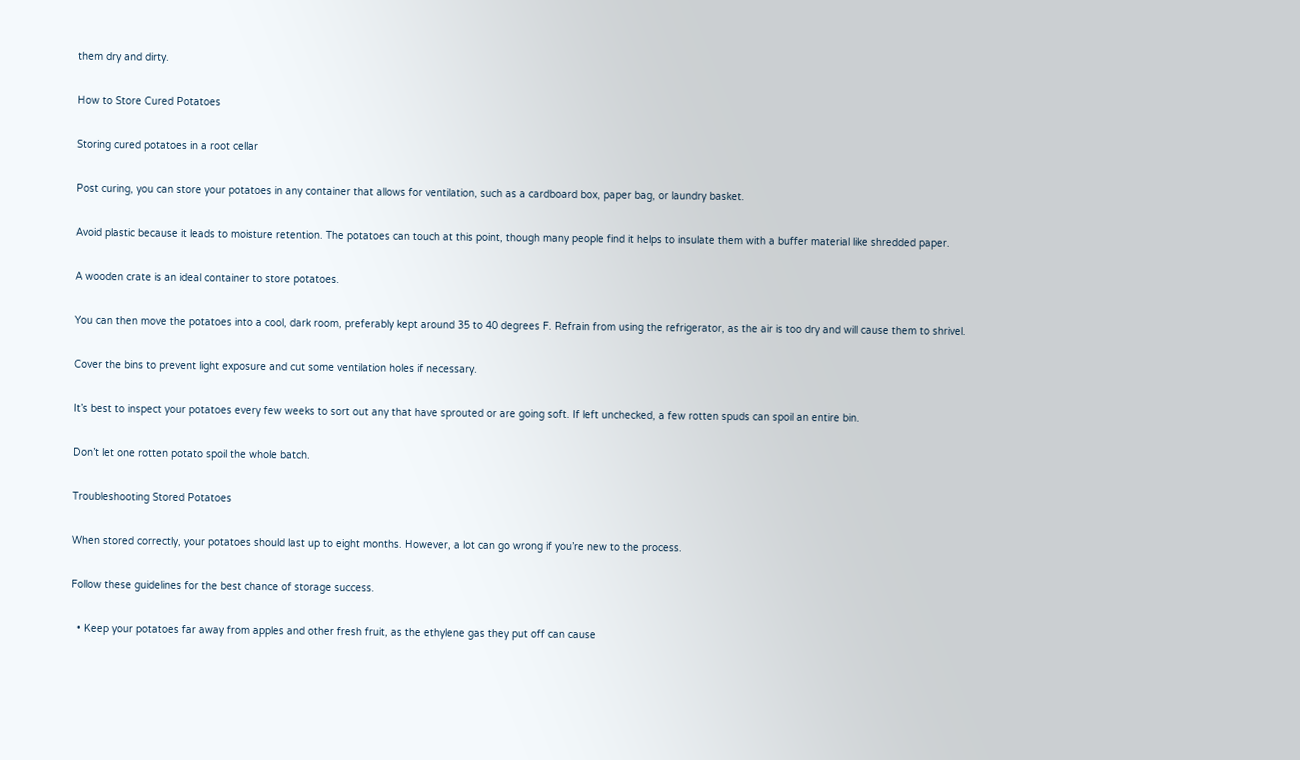them dry and dirty.

How to Store Cured Potatoes

Storing cured potatoes in a root cellar

Post curing, you can store your potatoes in any container that allows for ventilation, such as a cardboard box, paper bag, or laundry basket.

Avoid plastic because it leads to moisture retention. The potatoes can touch at this point, though many people find it helps to insulate them with a buffer material like shredded paper.

A wooden crate is an ideal container to store potatoes.

You can then move the potatoes into a cool, dark room, preferably kept around 35 to 40 degrees F. Refrain from using the refrigerator, as the air is too dry and will cause them to shrivel.

Cover the bins to prevent light exposure and cut some ventilation holes if necessary.

It’s best to inspect your potatoes every few weeks to sort out any that have sprouted or are going soft. If left unchecked, a few rotten spuds can spoil an entire bin.

Don’t let one rotten potato spoil the whole batch.

Troubleshooting Stored Potatoes

When stored correctly, your potatoes should last up to eight months. However, a lot can go wrong if you’re new to the process.

Follow these guidelines for the best chance of storage success.

  • Keep your potatoes far away from apples and other fresh fruit, as the ethylene gas they put off can cause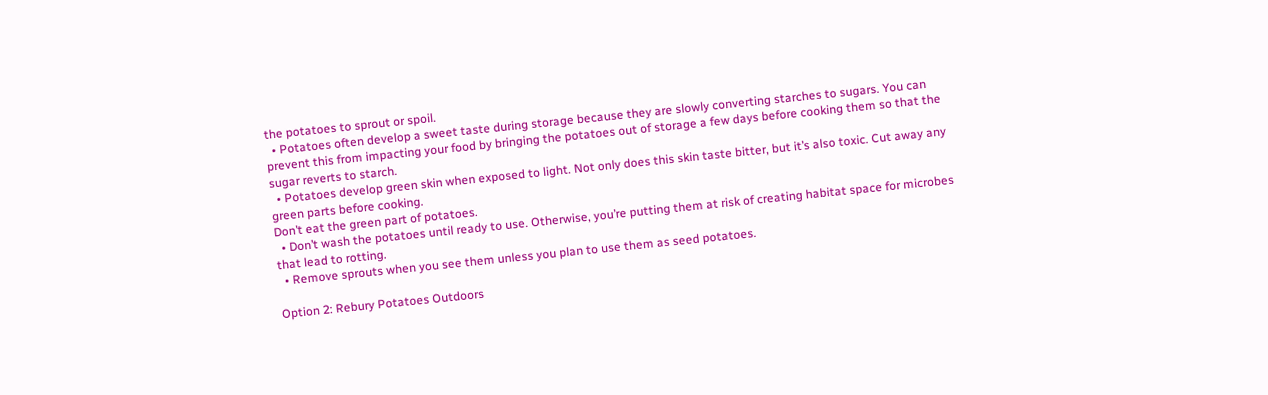the potatoes to sprout or spoil.
  • Potatoes often develop a sweet taste during storage because they are slowly converting starches to sugars. You can prevent this from impacting your food by bringing the potatoes out of storage a few days before cooking them so that the sugar reverts to starch.
  • Potatoes develop green skin when exposed to light. Not only does this skin taste bitter, but it’s also toxic. Cut away any green parts before cooking.
Don’t eat the green part of potatoes.
  • Don’t wash the potatoes until ready to use. Otherwise, you’re putting them at risk of creating habitat space for microbes that lead to rotting.
  • Remove sprouts when you see them unless you plan to use them as seed potatoes.

Option 2: Rebury Potatoes Outdoors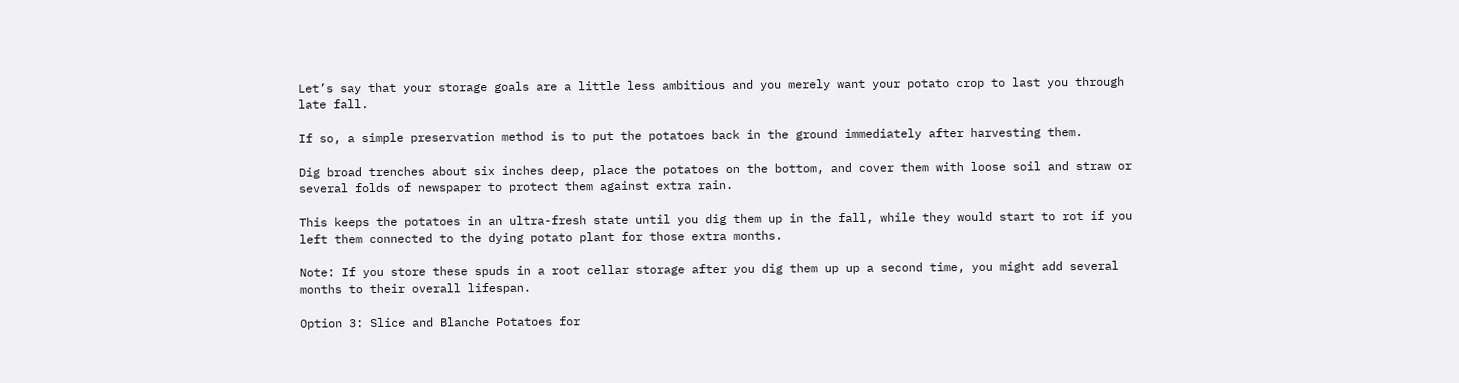Let’s say that your storage goals are a little less ambitious and you merely want your potato crop to last you through late fall.

If so, a simple preservation method is to put the potatoes back in the ground immediately after harvesting them.

Dig broad trenches about six inches deep, place the potatoes on the bottom, and cover them with loose soil and straw or several folds of newspaper to protect them against extra rain.

This keeps the potatoes in an ultra-fresh state until you dig them up in the fall, while they would start to rot if you left them connected to the dying potato plant for those extra months.

Note: If you store these spuds in a root cellar storage after you dig them up up a second time, you might add several months to their overall lifespan.

Option 3: Slice and Blanche Potatoes for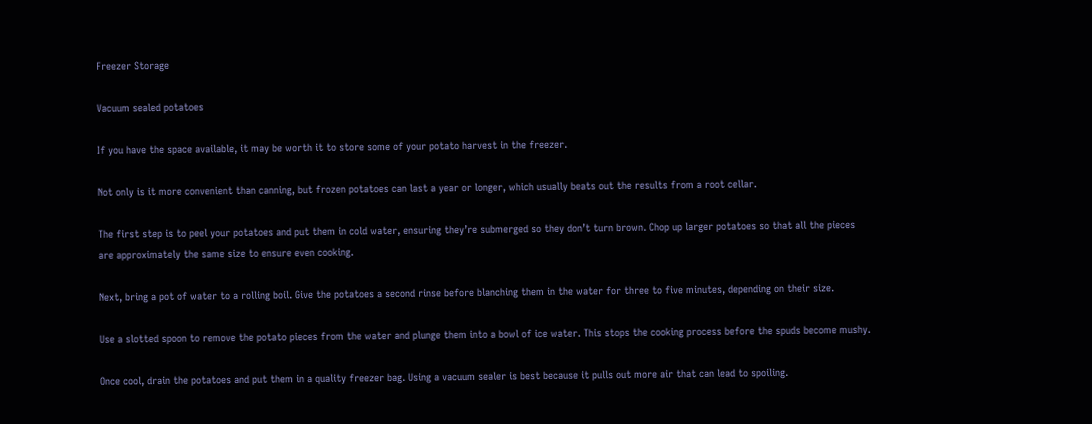Freezer Storage

Vacuum sealed potatoes

If you have the space available, it may be worth it to store some of your potato harvest in the freezer.

Not only is it more convenient than canning, but frozen potatoes can last a year or longer, which usually beats out the results from a root cellar.

The first step is to peel your potatoes and put them in cold water, ensuring they’re submerged so they don’t turn brown. Chop up larger potatoes so that all the pieces are approximately the same size to ensure even cooking.

Next, bring a pot of water to a rolling boil. Give the potatoes a second rinse before blanching them in the water for three to five minutes, depending on their size.

Use a slotted spoon to remove the potato pieces from the water and plunge them into a bowl of ice water. This stops the cooking process before the spuds become mushy.

Once cool, drain the potatoes and put them in a quality freezer bag. Using a vacuum sealer is best because it pulls out more air that can lead to spoiling.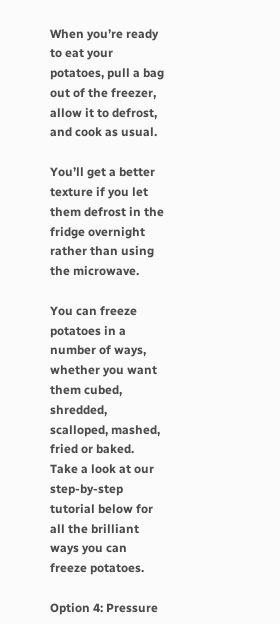When you’re ready to eat your potatoes, pull a bag out of the freezer, allow it to defrost, and cook as usual.

You’ll get a better texture if you let them defrost in the fridge overnight rather than using the microwave.

You can freeze potatoes in a number of ways, whether you want them cubed, shredded, scalloped, mashed, fried or baked. Take a look at our step-by-step tutorial below for all the brilliant ways you can freeze potatoes.

Option 4: Pressure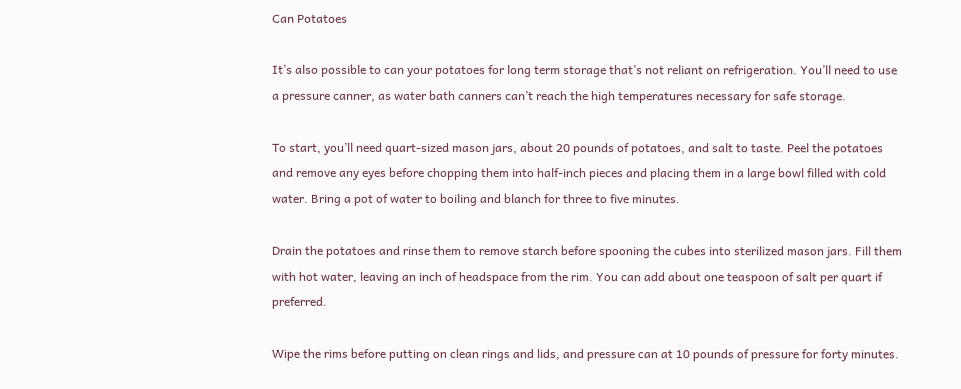Can Potatoes

It’s also possible to can your potatoes for long term storage that’s not reliant on refrigeration. You’ll need to use a pressure canner, as water bath canners can’t reach the high temperatures necessary for safe storage.

To start, you’ll need quart-sized mason jars, about 20 pounds of potatoes, and salt to taste. Peel the potatoes and remove any eyes before chopping them into half-inch pieces and placing them in a large bowl filled with cold water. Bring a pot of water to boiling and blanch for three to five minutes.

Drain the potatoes and rinse them to remove starch before spooning the cubes into sterilized mason jars. Fill them with hot water, leaving an inch of headspace from the rim. You can add about one teaspoon of salt per quart if preferred.

Wipe the rims before putting on clean rings and lids, and pressure can at 10 pounds of pressure for forty minutes.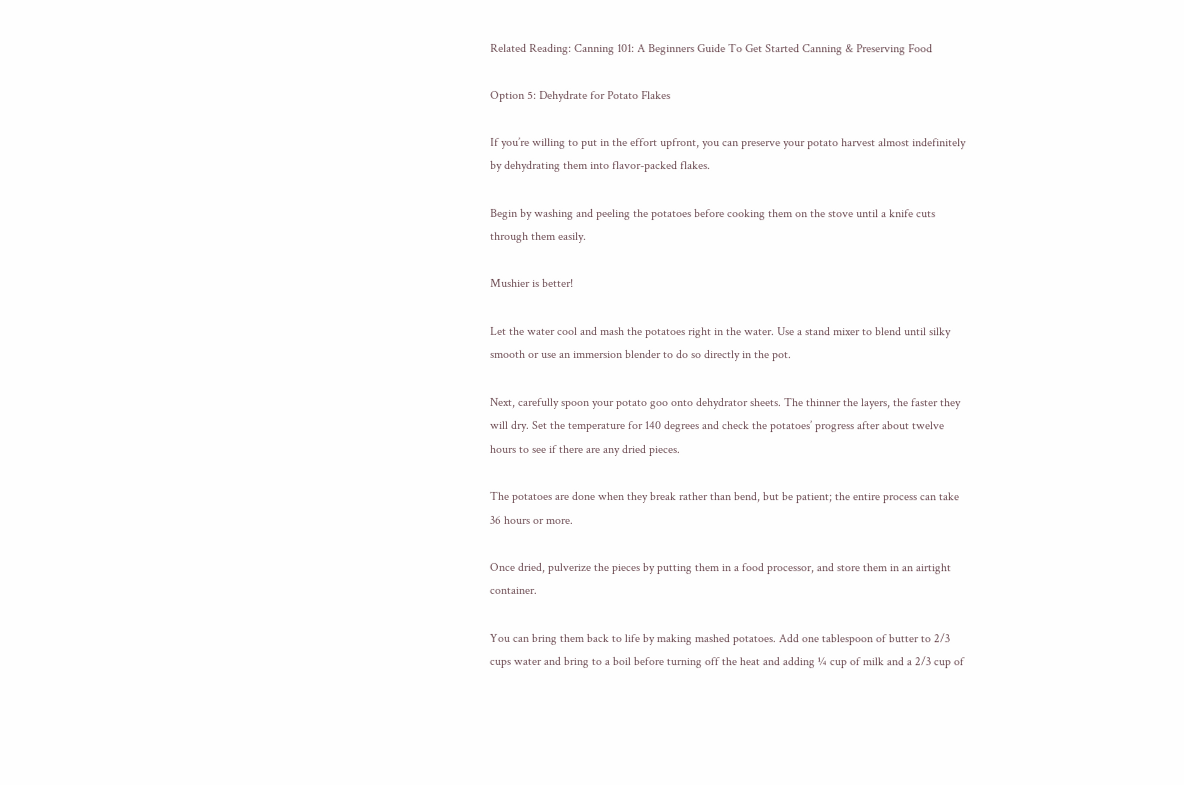Related Reading: Canning 101: A Beginners Guide To Get Started Canning & Preserving Food

Option 5: Dehydrate for Potato Flakes

If you’re willing to put in the effort upfront, you can preserve your potato harvest almost indefinitely by dehydrating them into flavor-packed flakes.

Begin by washing and peeling the potatoes before cooking them on the stove until a knife cuts through them easily.

Mushier is better!

Let the water cool and mash the potatoes right in the water. Use a stand mixer to blend until silky smooth or use an immersion blender to do so directly in the pot.

Next, carefully spoon your potato goo onto dehydrator sheets. The thinner the layers, the faster they will dry. Set the temperature for 140 degrees and check the potatoes’ progress after about twelve hours to see if there are any dried pieces.

The potatoes are done when they break rather than bend, but be patient; the entire process can take 36 hours or more.

Once dried, pulverize the pieces by putting them in a food processor, and store them in an airtight container.

You can bring them back to life by making mashed potatoes. Add one tablespoon of butter to 2/3 cups water and bring to a boil before turning off the heat and adding ¼ cup of milk and a 2/3 cup of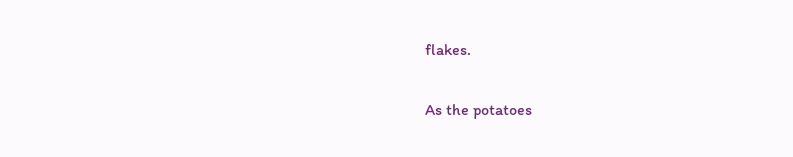flakes.

As the potatoes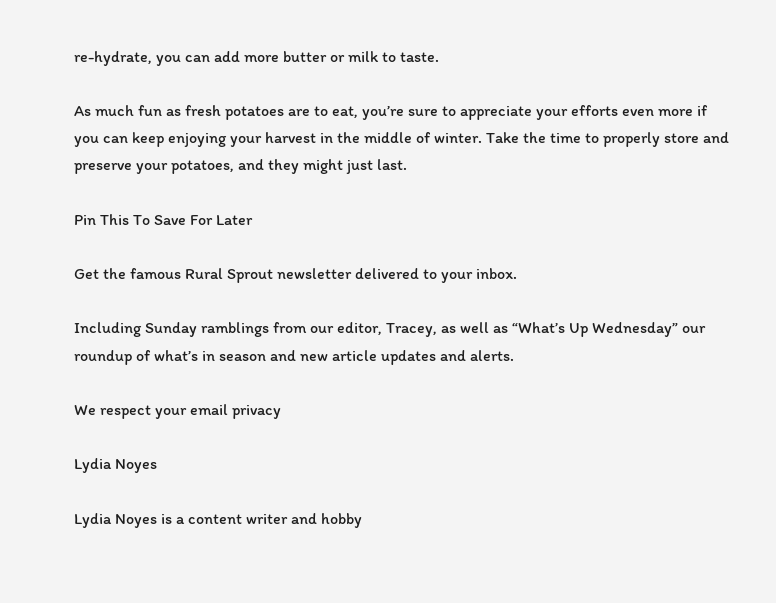re-hydrate, you can add more butter or milk to taste.

As much fun as fresh potatoes are to eat, you’re sure to appreciate your efforts even more if you can keep enjoying your harvest in the middle of winter. Take the time to properly store and preserve your potatoes, and they might just last.

Pin This To Save For Later

Get the famous Rural Sprout newsletter delivered to your inbox.

Including Sunday ramblings from our editor, Tracey, as well as “What’s Up Wednesday” our roundup of what’s in season and new article updates and alerts.

We respect your email privacy

Lydia Noyes

Lydia Noyes is a content writer and hobby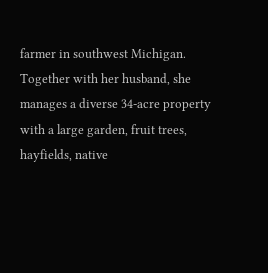farmer in southwest Michigan. Together with her husband, she manages a diverse 34-acre property with a large garden, fruit trees, hayfields, native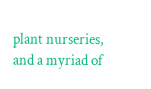plant nurseries, and a myriad of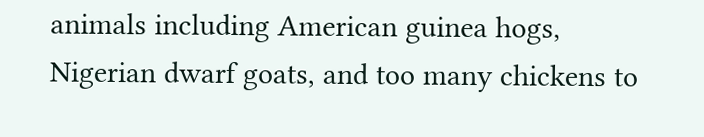animals including American guinea hogs, Nigerian dwarf goats, and too many chickens to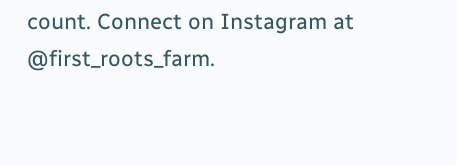count. Connect on Instagram at @first_roots_farm.